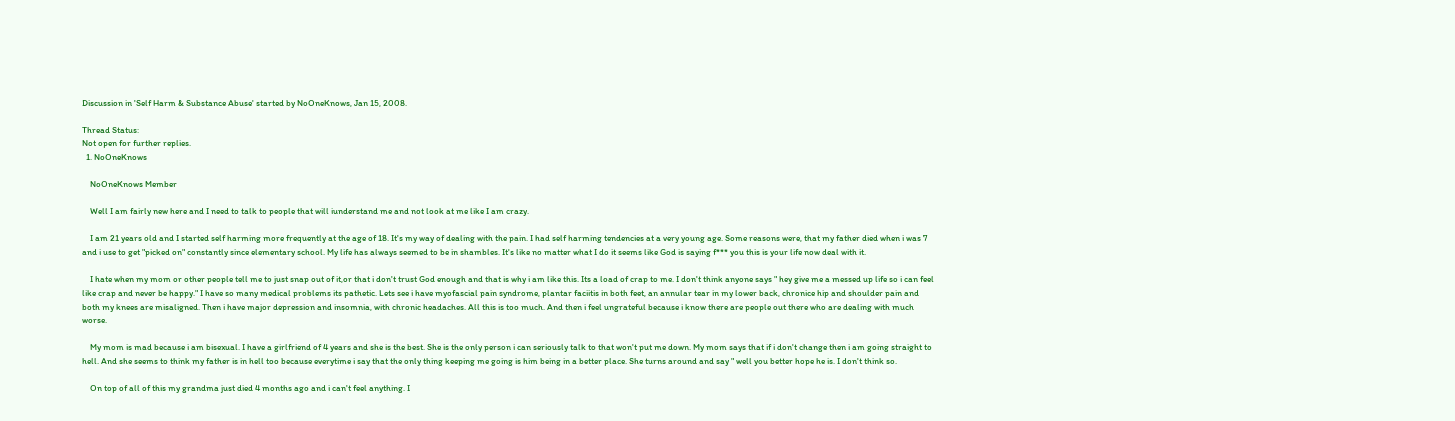Discussion in 'Self Harm & Substance Abuse' started by NoOneKnows, Jan 15, 2008.

Thread Status:
Not open for further replies.
  1. NoOneKnows

    NoOneKnows Member

    Well I am fairly new here and I need to talk to people that will iunderstand me and not look at me like I am crazy.

    I am 21 years old and I started self harming more frequently at the age of 18. It's my way of dealing with the pain. I had self harming tendencies at a very young age. Some reasons were, that my father died when i was 7 and i use to get "picked on" constantly since elementary school. My life has always seemed to be in shambles. It's like no matter what I do it seems like God is saying f*** you this is your life now deal with it.

    I hate when my mom or other people tell me to just snap out of it,or that i don't trust God enough and that is why i am like this. Its a load of crap to me. I don't think anyone says " hey give me a messed up life so i can feel like crap and never be happy." I have so many medical problems its pathetic. Lets see i have myofascial pain syndrome, plantar faciitis in both feet, an annular tear in my lower back, chronice hip and shoulder pain and both my knees are misaligned. Then i have major depression and insomnia, with chronic headaches. All this is too much. And then i feel ungrateful because i know there are people out there who are dealing with much worse.

    My mom is mad because i am bisexual. I have a girlfriend of 4 years and she is the best. She is the only person i can seriously talk to that won't put me down. My mom says that if i don't change then i am going straight to hell. And she seems to think my father is in hell too because everytime i say that the only thing keeping me going is him being in a better place. She turns around and say " well you better hope he is. I don't think so.

    On top of all of this my grandma just died 4 months ago and i can't feel anything. I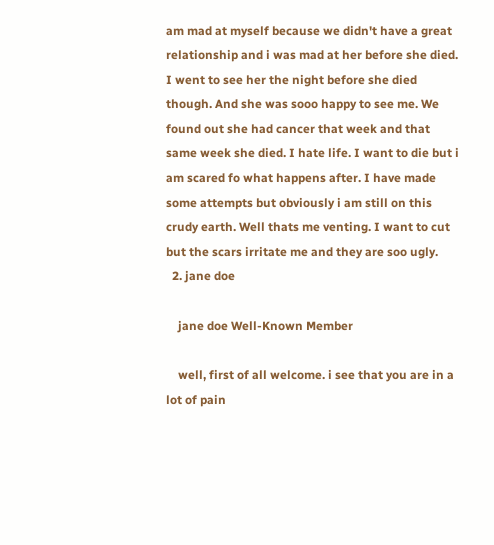am mad at myself because we didn't have a great relationship and i was mad at her before she died. I went to see her the night before she died though. And she was sooo happy to see me. We found out she had cancer that week and that same week she died. I hate life. I want to die but i am scared fo what happens after. I have made some attempts but obviously i am still on this crudy earth. Well thats me venting. I want to cut but the scars irritate me and they are soo ugly.
  2. jane doe

    jane doe Well-Known Member

    well, first of all welcome. i see that you are in a lot of pain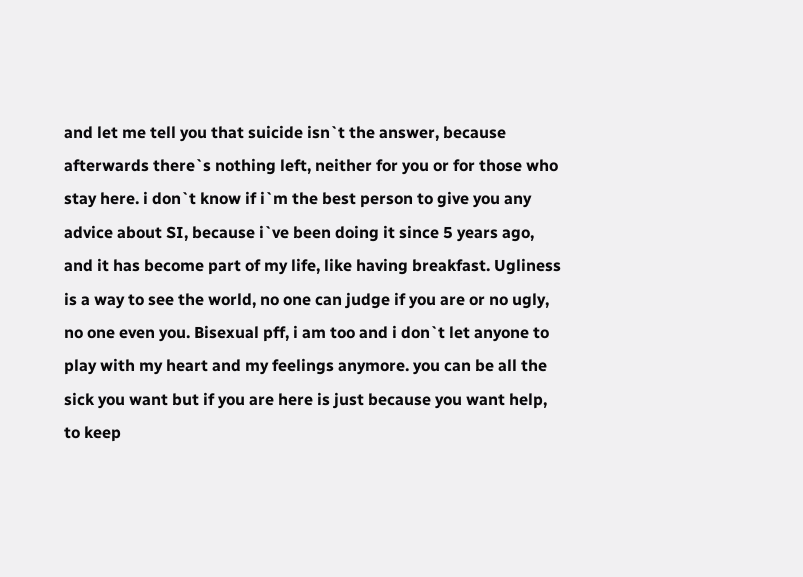and let me tell you that suicide isn`t the answer, because afterwards there`s nothing left, neither for you or for those who stay here. i don`t know if i`m the best person to give you any advice about SI, because i`ve been doing it since 5 years ago, and it has become part of my life, like having breakfast. Ugliness is a way to see the world, no one can judge if you are or no ugly, no one even you. Bisexual pff, i am too and i don`t let anyone to play with my heart and my feelings anymore. you can be all the sick you want but if you are here is just because you want help, to keep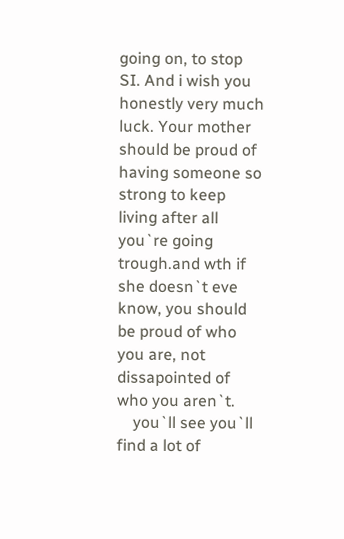going on, to stop SI. And i wish you honestly very much luck. Your mother should be proud of having someone so strong to keep living after all you`re going trough.and wth if she doesn`t eve know, you should be proud of who you are, not dissapointed of who you aren`t.
    you`ll see you`ll find a lot of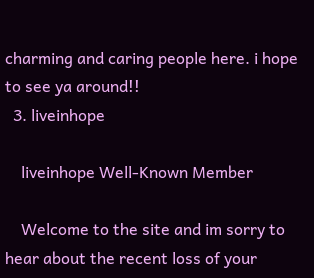charming and caring people here. i hope to see ya around!!
  3. liveinhope

    liveinhope Well-Known Member

    Welcome to the site and im sorry to hear about the recent loss of your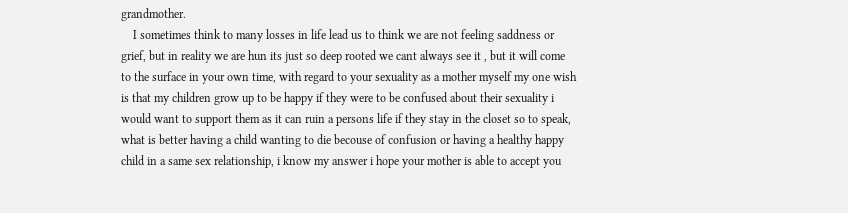grandmother.
    I sometimes think to many losses in life lead us to think we are not feeling saddness or grief, but in reality we are hun its just so deep rooted we cant always see it , but it will come to the surface in your own time, with regard to your sexuality as a mother myself my one wish is that my children grow up to be happy if they were to be confused about their sexuality i would want to support them as it can ruin a persons life if they stay in the closet so to speak, what is better having a child wanting to die becouse of confusion or having a healthy happy child in a same sex relationship, i know my answer i hope your mother is able to accept you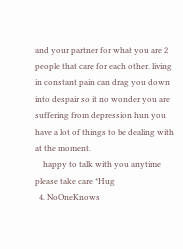and your partner for what you are 2 people that care for each other. living in constant pain can drag you down into despair so it no wonder you are suffering from depression hun you have a lot of things to be dealing with at the moment.
    happy to talk with you anytime please take care *Hug
  4. NoOneKnows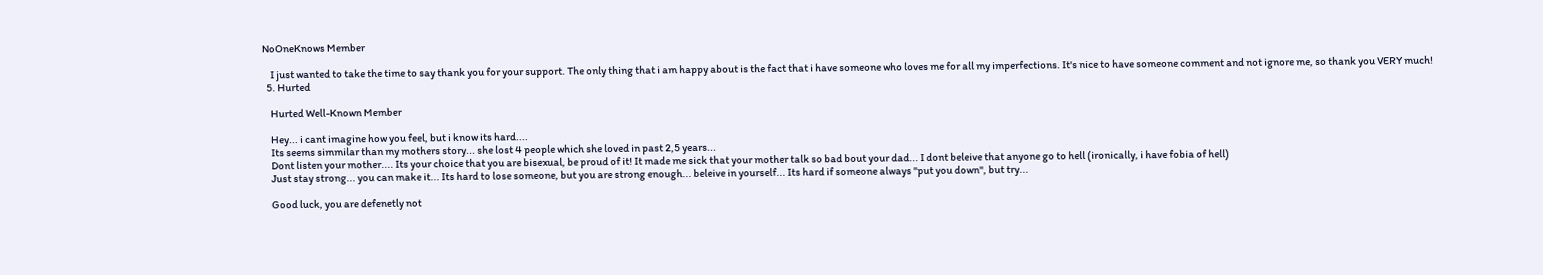NoOneKnows Member

    I just wanted to take the time to say thank you for your support. The only thing that i am happy about is the fact that i have someone who loves me for all my imperfections. It's nice to have someone comment and not ignore me, so thank you VERY much!
  5. Hurted

    Hurted Well-Known Member

    Hey... i cant imagine how you feel, but i know its hard....
    Its seems simmilar than my mothers story... she lost 4 people which she loved in past 2,5 years...
    Dont listen your mother.... Its your choice that you are bisexual, be proud of it! It made me sick that your mother talk so bad bout your dad... I dont beleive that anyone go to hell (ironically, i have fobia of hell)
    Just stay strong... you can make it... Its hard to lose someone, but you are strong enough... beleive in yourself... Its hard if someone always "put you down", but try...

    Good luck, you are defenetly not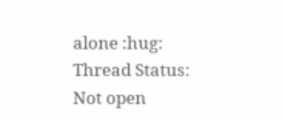alone :hug:
Thread Status:
Not open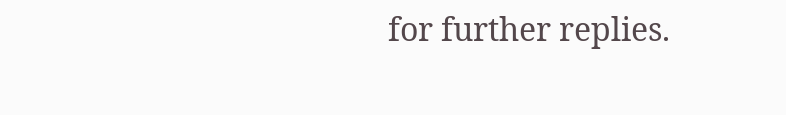for further replies.